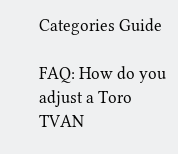Categories Guide

FAQ: How do you adjust a Toro TVAN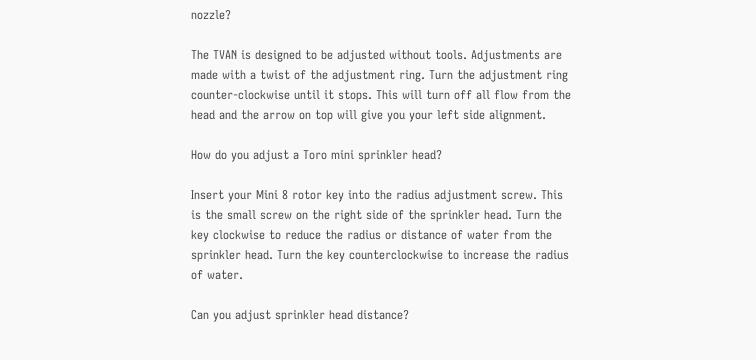nozzle?

The TVAN is designed to be adjusted without tools. Adjustments are made with a twist of the adjustment ring. Turn the adjustment ring counter-clockwise until it stops. This will turn off all flow from the head and the arrow on top will give you your left side alignment.

How do you adjust a Toro mini sprinkler head?

Insert your Mini 8 rotor key into the radius adjustment screw. This is the small screw on the right side of the sprinkler head. Turn the key clockwise to reduce the radius or distance of water from the sprinkler head. Turn the key counterclockwise to increase the radius of water.

Can you adjust sprinkler head distance?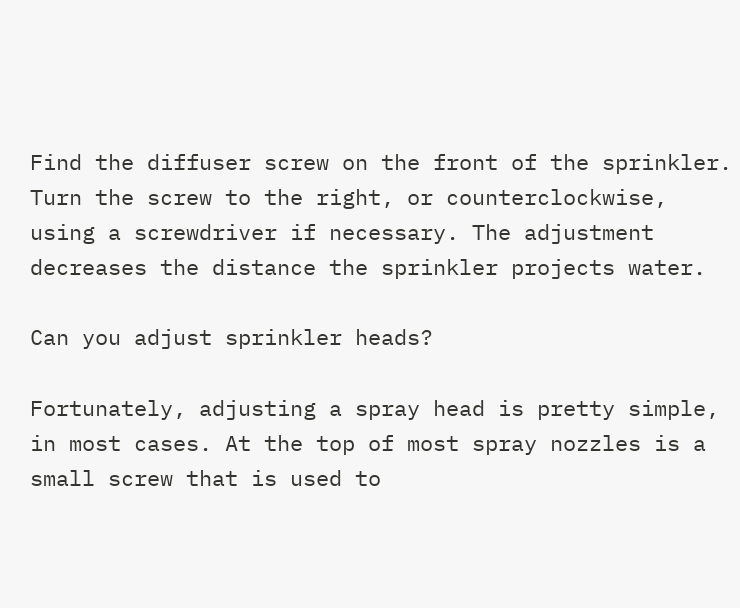Find the diffuser screw on the front of the sprinkler. Turn the screw to the right, or counterclockwise, using a screwdriver if necessary. The adjustment decreases the distance the sprinkler projects water.

Can you adjust sprinkler heads?

Fortunately, adjusting a spray head is pretty simple, in most cases. At the top of most spray nozzles is a small screw that is used to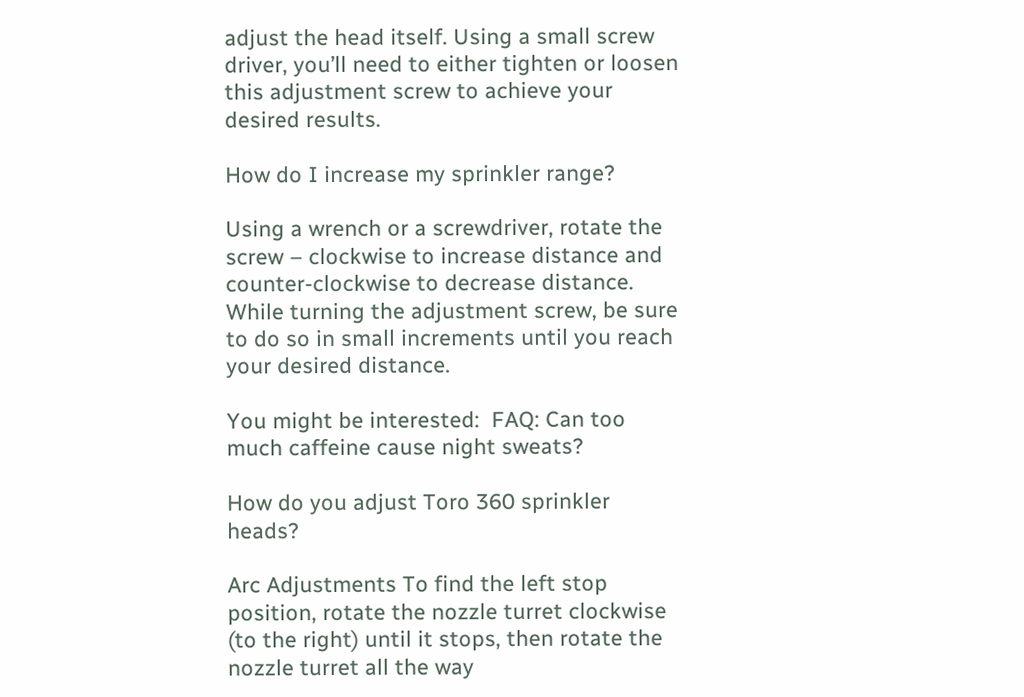adjust the head itself. Using a small screw driver, you’ll need to either tighten or loosen this adjustment screw to achieve your desired results.

How do I increase my sprinkler range?

Using a wrench or a screwdriver, rotate the screw – clockwise to increase distance and counter-clockwise to decrease distance. While turning the adjustment screw, be sure to do so in small increments until you reach your desired distance.

You might be interested:  FAQ: Can too much caffeine cause night sweats?

How do you adjust Toro 360 sprinkler heads?

Arc Adjustments To find the left stop position, rotate the nozzle turret clockwise (to the right) until it stops, then rotate the nozzle turret all the way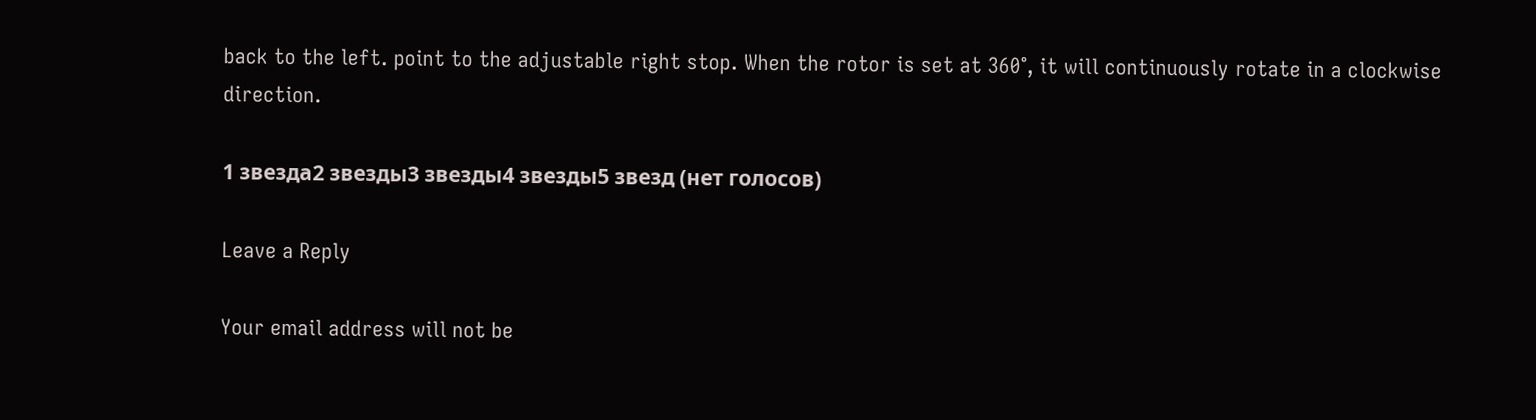back to the left. point to the adjustable right stop. When the rotor is set at 360°, it will continuously rotate in a clockwise direction.

1 звезда2 звезды3 звезды4 звезды5 звезд (нет голосов)

Leave a Reply

Your email address will not be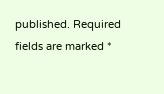published. Required fields are marked *